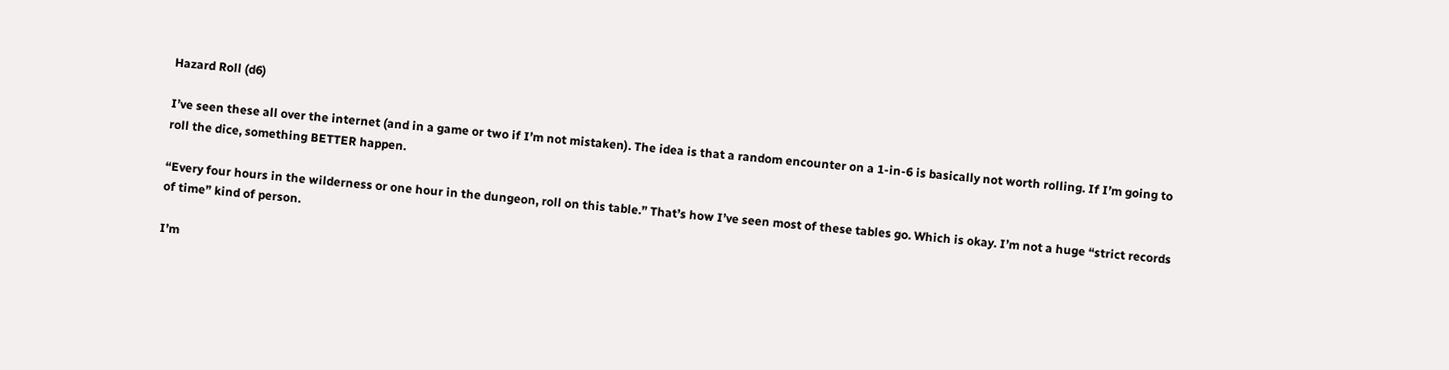Hazard Roll (d6)

I’ve seen these all over the internet (and in a game or two if I’m not mistaken). The idea is that a random encounter on a 1-in-6 is basically not worth rolling. If I’m going to roll the dice, something BETTER happen.

“Every four hours in the wilderness or one hour in the dungeon, roll on this table.” That’s how I’ve seen most of these tables go. Which is okay. I’m not a huge “strict records of time” kind of person.

I’m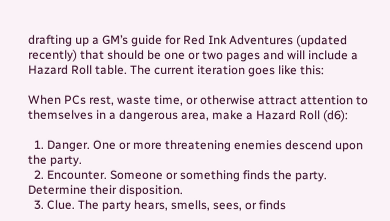drafting up a GM’s guide for Red Ink Adventures (updated recently) that should be one or two pages and will include a Hazard Roll table. The current iteration goes like this:

When PCs rest, waste time, or otherwise attract attention to themselves in a dangerous area, make a Hazard Roll (d6):

  1. Danger. One or more threatening enemies descend upon the party.
  2. Encounter. Someone or something finds the party. Determine their disposition.
  3. Clue. The party hears, smells, sees, or finds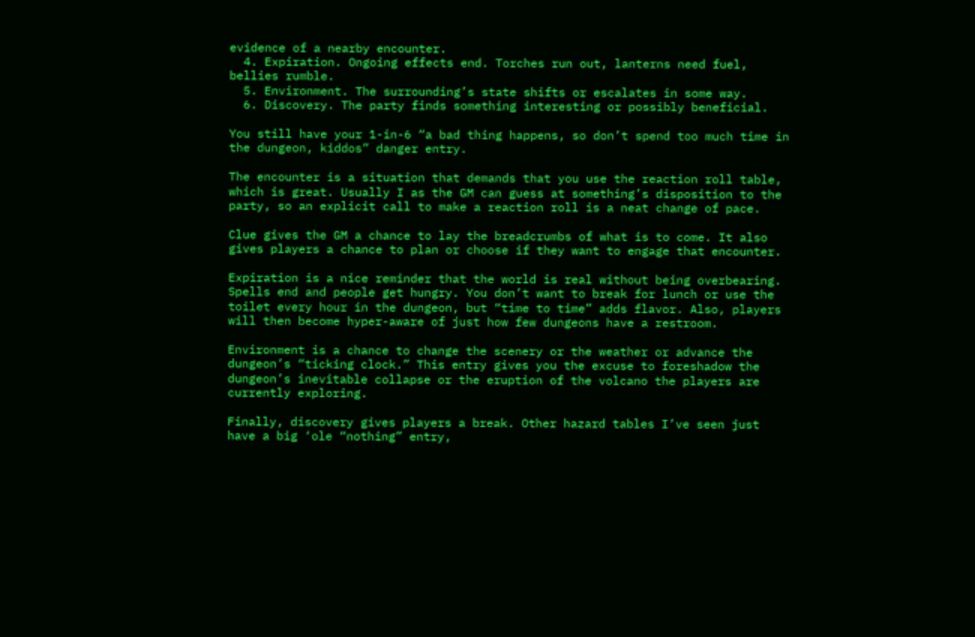evidence of a nearby encounter.
  4. Expiration. Ongoing effects end. Torches run out, lanterns need fuel, bellies rumble.
  5. Environment. The surrounding’s state shifts or escalates in some way.
  6. Discovery. The party finds something interesting or possibly beneficial.

You still have your 1-in-6 “a bad thing happens, so don’t spend too much time in the dungeon, kiddos” danger entry.

The encounter is a situation that demands that you use the reaction roll table, which is great. Usually I as the GM can guess at something’s disposition to the party, so an explicit call to make a reaction roll is a neat change of pace.

Clue gives the GM a chance to lay the breadcrumbs of what is to come. It also gives players a chance to plan or choose if they want to engage that encounter.

Expiration is a nice reminder that the world is real without being overbearing. Spells end and people get hungry. You don’t want to break for lunch or use the toilet every hour in the dungeon, but “time to time” adds flavor. Also, players will then become hyper-aware of just how few dungeons have a restroom.

Environment is a chance to change the scenery or the weather or advance the dungeon’s “ticking clock.” This entry gives you the excuse to foreshadow the dungeon’s inevitable collapse or the eruption of the volcano the players are currently exploring.

Finally, discovery gives players a break. Other hazard tables I’ve seen just have a big ‘ole “nothing” entry,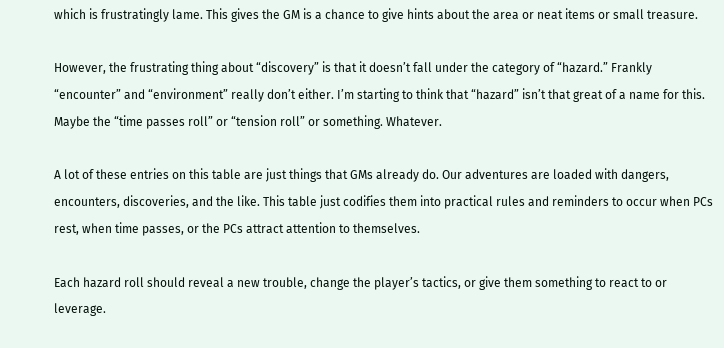which is frustratingly lame. This gives the GM is a chance to give hints about the area or neat items or small treasure.

However, the frustrating thing about “discovery” is that it doesn’t fall under the category of “hazard.” Frankly “encounter” and “environment” really don’t either. I’m starting to think that “hazard” isn’t that great of a name for this. Maybe the “time passes roll” or “tension roll” or something. Whatever.

A lot of these entries on this table are just things that GMs already do. Our adventures are loaded with dangers, encounters, discoveries, and the like. This table just codifies them into practical rules and reminders to occur when PCs rest, when time passes, or the PCs attract attention to themselves.

Each hazard roll should reveal a new trouble, change the player’s tactics, or give them something to react to or leverage.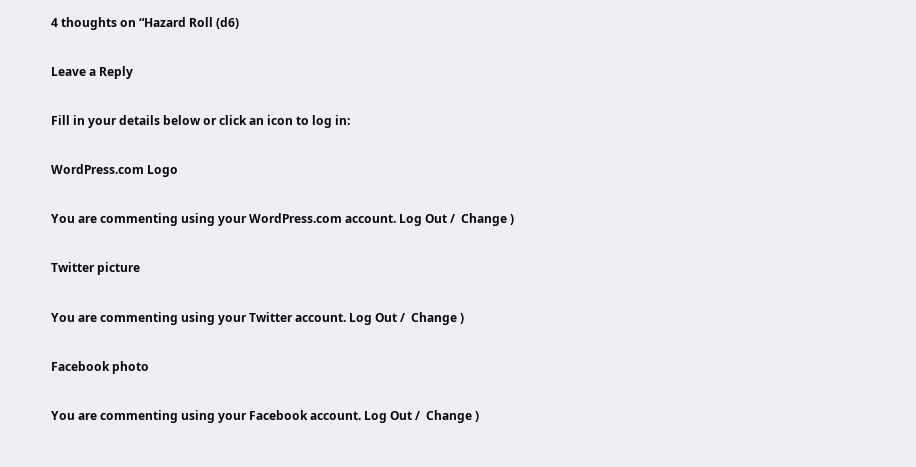4 thoughts on “Hazard Roll (d6)

Leave a Reply

Fill in your details below or click an icon to log in:

WordPress.com Logo

You are commenting using your WordPress.com account. Log Out /  Change )

Twitter picture

You are commenting using your Twitter account. Log Out /  Change )

Facebook photo

You are commenting using your Facebook account. Log Out /  Change )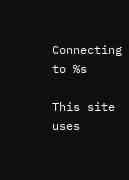Connecting to %s

This site uses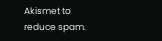Akismet to reduce spam.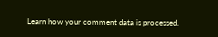Learn how your comment data is processed.